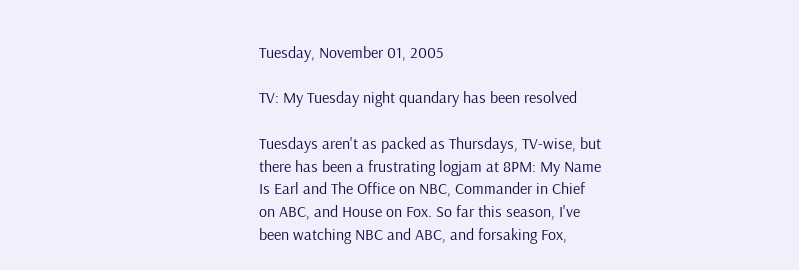Tuesday, November 01, 2005

TV: My Tuesday night quandary has been resolved

Tuesdays aren't as packed as Thursdays, TV-wise, but there has been a frustrating logjam at 8PM: My Name Is Earl and The Office on NBC, Commander in Chief on ABC, and House on Fox. So far this season, I've been watching NBC and ABC, and forsaking Fox,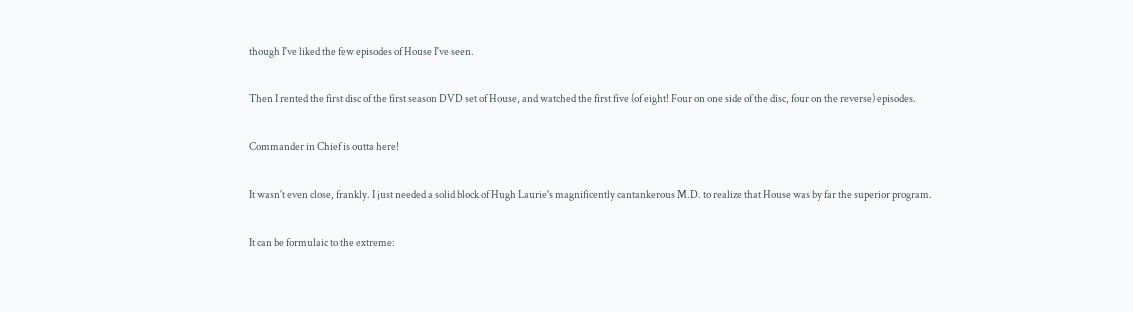though I've liked the few episodes of House I've seen.

Then I rented the first disc of the first season DVD set of House, and watched the first five (of eight! Four on one side of the disc, four on the reverse) episodes.

Commander in Chief is outta here!

It wasn't even close, frankly. I just needed a solid block of Hugh Laurie's magnificently cantankerous M.D. to realize that House was by far the superior program.

It can be formulaic to the extreme: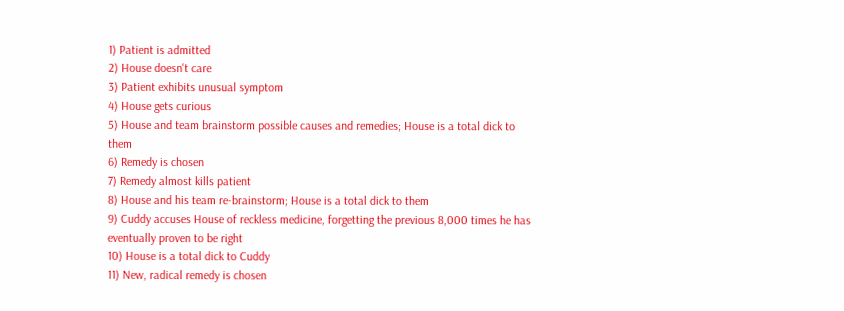1) Patient is admitted
2) House doesn't care
3) Patient exhibits unusual symptom
4) House gets curious
5) House and team brainstorm possible causes and remedies; House is a total dick to them
6) Remedy is chosen
7) Remedy almost kills patient
8) House and his team re-brainstorm; House is a total dick to them
9) Cuddy accuses House of reckless medicine, forgetting the previous 8,000 times he has eventually proven to be right
10) House is a total dick to Cuddy
11) New, radical remedy is chosen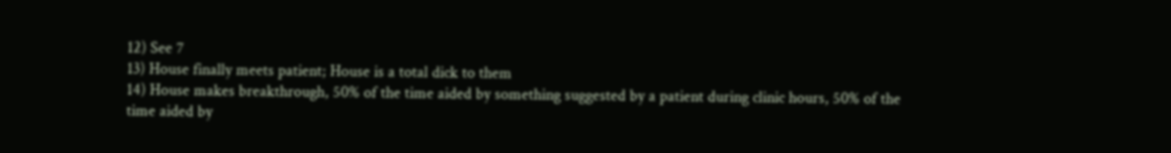12) See 7
13) House finally meets patient; House is a total dick to them
14) House makes breakthrough, 50% of the time aided by something suggested by a patient during clinic hours, 50% of the time aided by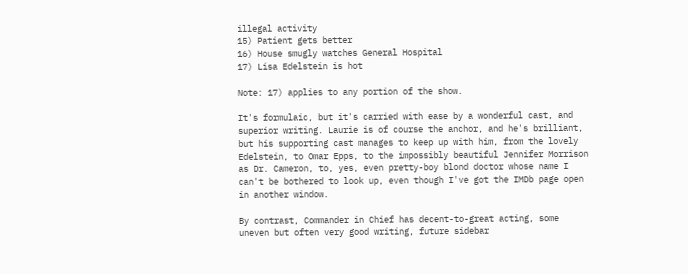illegal activity
15) Patient gets better
16) House smugly watches General Hospital
17) Lisa Edelstein is hot

Note: 17) applies to any portion of the show.

It's formulaic, but it's carried with ease by a wonderful cast, and superior writing. Laurie is of course the anchor, and he's brilliant, but his supporting cast manages to keep up with him, from the lovely Edelstein, to Omar Epps, to the impossibly beautiful Jennifer Morrison as Dr. Cameron, to, yes, even pretty-boy blond doctor whose name I can't be bothered to look up, even though I've got the IMDb page open in another window.

By contrast, Commander in Chief has decent-to-great acting, some uneven but often very good writing, future sidebar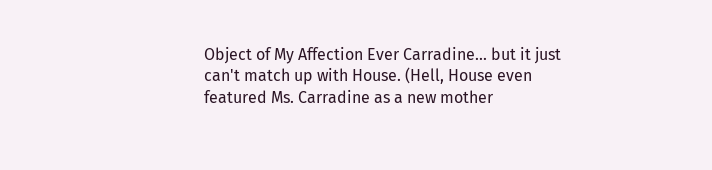Object of My Affection Ever Carradine... but it just can't match up with House. (Hell, House even featured Ms. Carradine as a new mother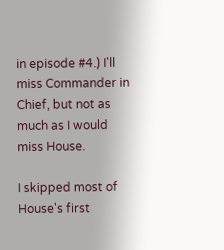in episode #4.) I'll miss Commander in Chief, but not as much as I would miss House.

I skipped most of House's first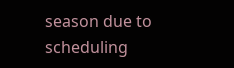season due to scheduling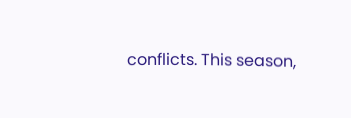conflicts. This season,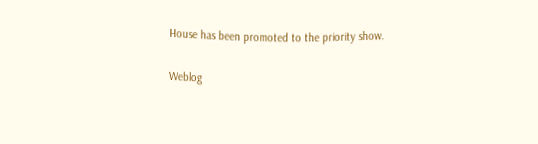House has been promoted to the priority show.

Weblog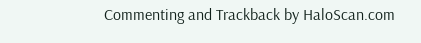Commenting and Trackback by HaloScan.com